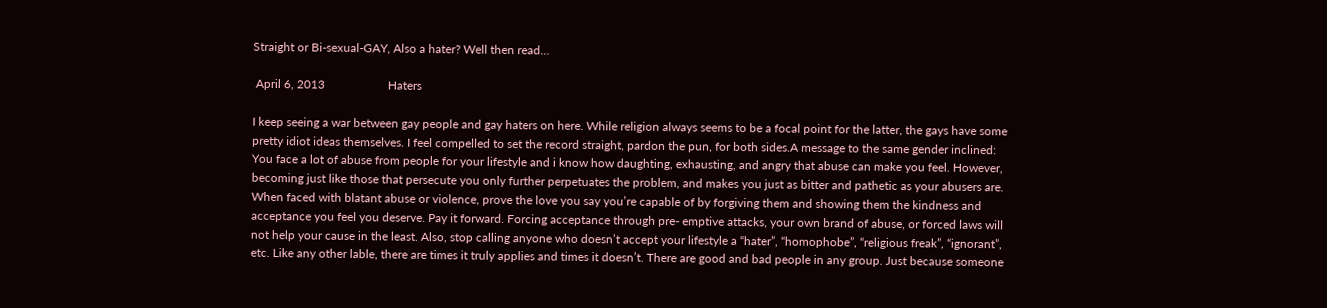Straight or Bi-sexual-GAY, Also a hater? Well then read…

 April 6, 2013                     Haters

I keep seeing a war between gay people and gay haters on here. While religion always seems to be a focal point for the latter, the gays have some pretty idiot ideas themselves. I feel compelled to set the record straight, pardon the pun, for both sides.A message to the same gender inclined:
You face a lot of abuse from people for your lifestyle and i know how daughting, exhausting, and angry that abuse can make you feel. However, becoming just like those that persecute you only further perpetuates the problem, and makes you just as bitter and pathetic as your abusers are. When faced with blatant abuse or violence, prove the love you say you’re capable of by forgiving them and showing them the kindness and acceptance you feel you deserve. Pay it forward. Forcing acceptance through pre- emptive attacks, your own brand of abuse, or forced laws will not help your cause in the least. Also, stop calling anyone who doesn’t accept your lifestyle a “hater”, “homophobe”, “religious freak”, “ignorant”, etc. Like any other lable, there are times it truly applies and times it doesn’t. There are good and bad people in any group. Just because someone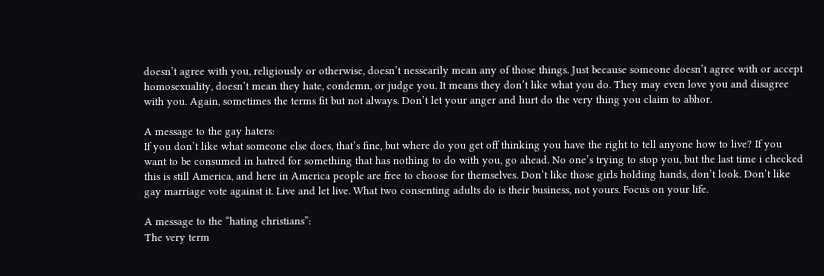doesn’t agree with you, religiously or otherwise, doesn’t nessearily mean any of those things. Just because someone doesn’t agree with or accept homosexuality, doesn’t mean they hate, condemn, or judge you. It means they don’t like what you do. They may even love you and disagree with you. Again, sometimes the terms fit but not always. Don’t let your anger and hurt do the very thing you claim to abhor.

A message to the gay haters:
If you don’t like what someone else does, that’s fine, but where do you get off thinking you have the right to tell anyone how to live? If you want to be consumed in hatred for something that has nothing to do with you, go ahead. No one’s trying to stop you, but the last time i checked this is still America, and here in America people are free to choose for themselves. Don’t like those girls holding hands, don’t look. Don’t like gay marriage vote against it. Live and let live. What two consenting adults do is their business, not yours. Focus on your life.

A message to the “hating christians”:
The very term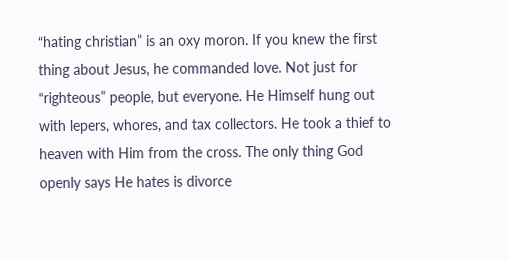“hating christian” is an oxy moron. If you knew the first thing about Jesus, he commanded love. Not just for “righteous” people, but everyone. He Himself hung out with lepers, whores, and tax collectors. He took a thief to heaven with Him from the cross. The only thing God openly says He hates is divorce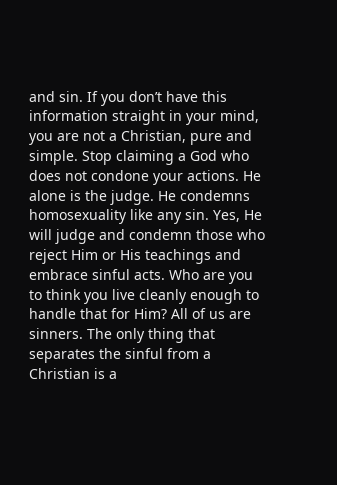and sin. If you don’t have this information straight in your mind, you are not a Christian, pure and simple. Stop claiming a God who does not condone your actions. He alone is the judge. He condemns homosexuality like any sin. Yes, He will judge and condemn those who reject Him or His teachings and embrace sinful acts. Who are you to think you live cleanly enough to handle that for Him? All of us are sinners. The only thing that separates the sinful from a Christian is a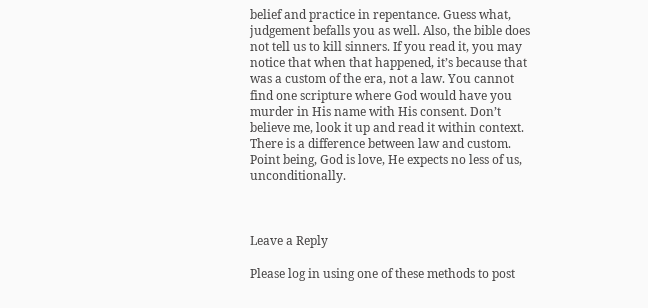belief and practice in repentance. Guess what, judgement befalls you as well. Also, the bible does not tell us to kill sinners. If you read it, you may notice that when that happened, it’s because that was a custom of the era, not a law. You cannot find one scripture where God would have you murder in His name with His consent. Don’t believe me, look it up and read it within context. There is a difference between law and custom. Point being, God is love, He expects no less of us, unconditionally.



Leave a Reply

Please log in using one of these methods to post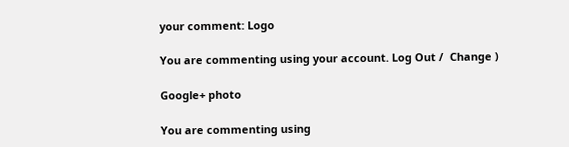your comment: Logo

You are commenting using your account. Log Out /  Change )

Google+ photo

You are commenting using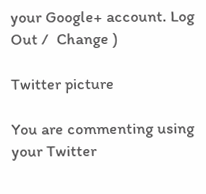your Google+ account. Log Out /  Change )

Twitter picture

You are commenting using your Twitter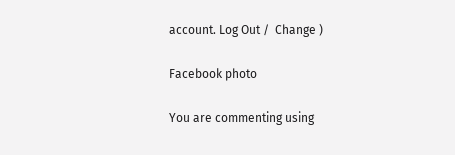account. Log Out /  Change )

Facebook photo

You are commenting using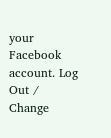your Facebook account. Log Out /  Change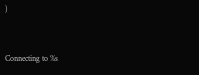)


Connecting to %s